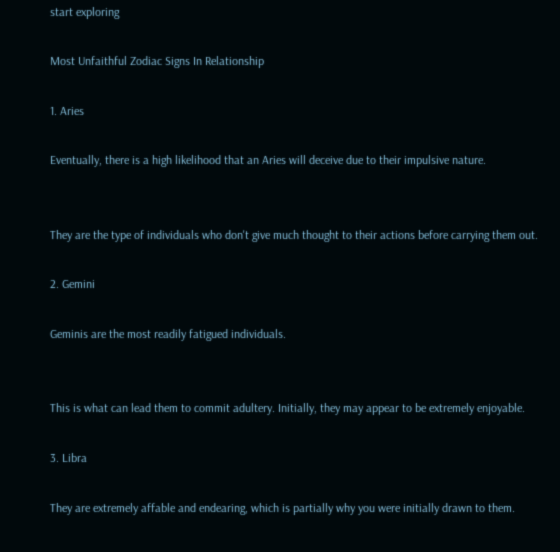start exploring

Most Unfaithful Zodiac Signs In Relationship

1. Aries

Eventually, there is a high likelihood that an Aries will deceive due to their impulsive nature.


They are the type of individuals who don't give much thought to their actions before carrying them out.

2. Gemini

Geminis are the most readily fatigued individuals.


This is what can lead them to commit adultery. Initially, they may appear to be extremely enjoyable.

3. Libra

They are extremely affable and endearing, which is partially why you were initially drawn to them.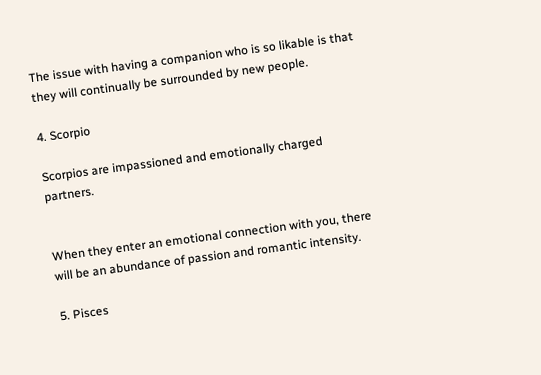The issue with having a companion who is so likable is that they will continually be surrounded by new people.

4. Scorpio

Scorpios are impassioned and emotionally charged partners.


When they enter an emotional connection with you, there will be an abundance of passion and romantic intensity.

5. Pisces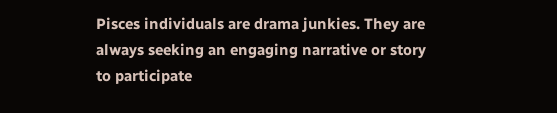Pisces individuals are drama junkies. They are always seeking an engaging narrative or story to participate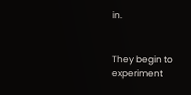in.


They begin to experiment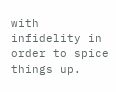with infidelity in order to spice things up.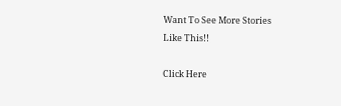Want To See More Stories
Like This!!

Click Here